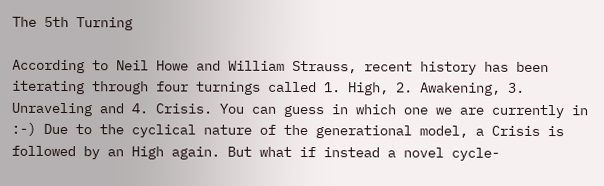The 5th Turning

According to Neil Howe and William Strauss, recent history has been iterating through four turnings called 1. High, 2. Awakening, 3. Unraveling and 4. Crisis. You can guess in which one we are currently in :-) Due to the cyclical nature of the generational model, a Crisis is followed by an High again. But what if instead a novel cycle-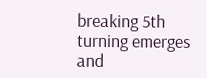breaking 5th turning emerges and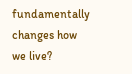fundamentally changes how we live?